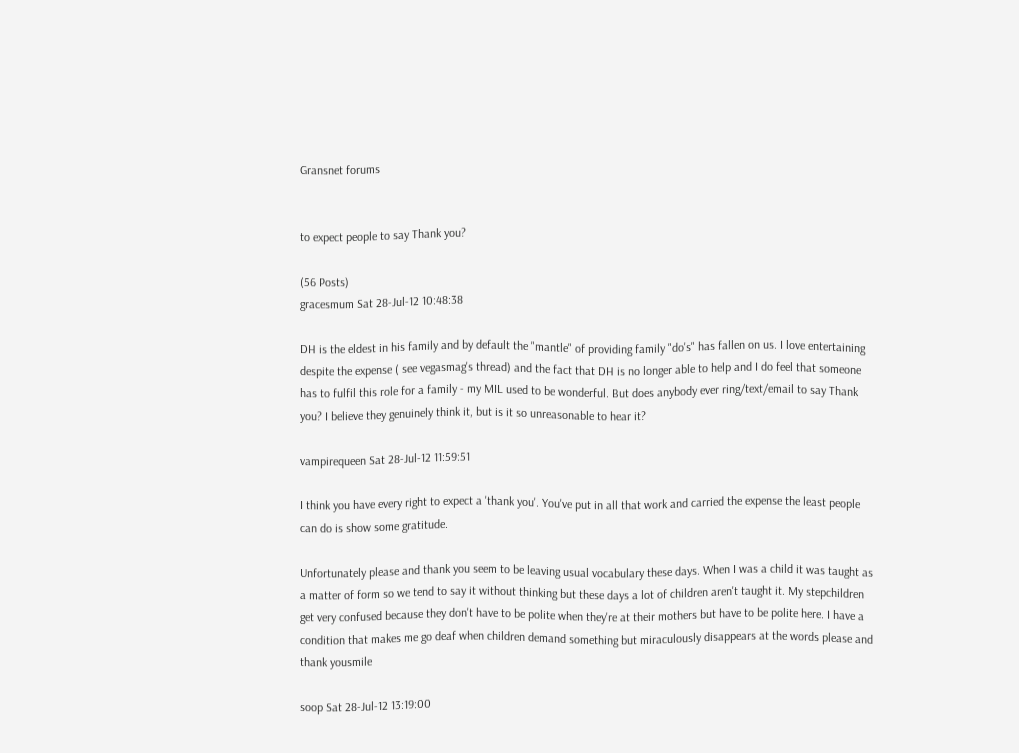Gransnet forums


to expect people to say Thank you?

(56 Posts)
gracesmum Sat 28-Jul-12 10:48:38

DH is the eldest in his family and by default the "mantle" of providing family "do's" has fallen on us. I love entertaining despite the expense ( see vegasmag's thread) and the fact that DH is no longer able to help and I do feel that someone has to fulfil this role for a family - my MIL used to be wonderful. But does anybody ever ring/text/email to say Thank you? I believe they genuinely think it, but is it so unreasonable to hear it?

vampirequeen Sat 28-Jul-12 11:59:51

I think you have every right to expect a 'thank you'. You've put in all that work and carried the expense the least people can do is show some gratitude.

Unfortunately please and thank you seem to be leaving usual vocabulary these days. When I was a child it was taught as a matter of form so we tend to say it without thinking but these days a lot of children aren't taught it. My stepchildren get very confused because they don't have to be polite when they're at their mothers but have to be polite here. I have a condition that makes me go deaf when children demand something but miraculously disappears at the words please and thank yousmile

soop Sat 28-Jul-12 13:19:00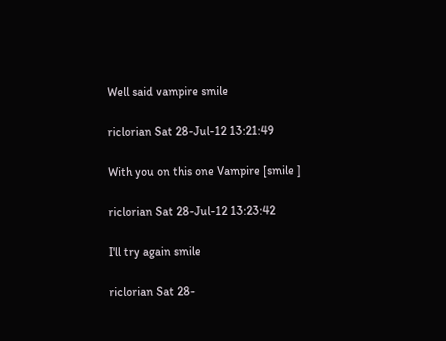Well said vampire smile

riclorian Sat 28-Jul-12 13:21:49

With you on this one Vampire [smile ]

riclorian Sat 28-Jul-12 13:23:42

I'll try again smile

riclorian Sat 28-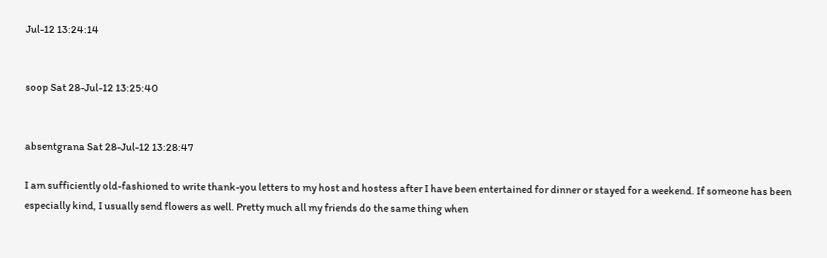Jul-12 13:24:14


soop Sat 28-Jul-12 13:25:40


absentgrana Sat 28-Jul-12 13:28:47

I am sufficiently old-fashioned to write thank-you letters to my host and hostess after I have been entertained for dinner or stayed for a weekend. If someone has been especially kind, I usually send flowers as well. Pretty much all my friends do the same thing when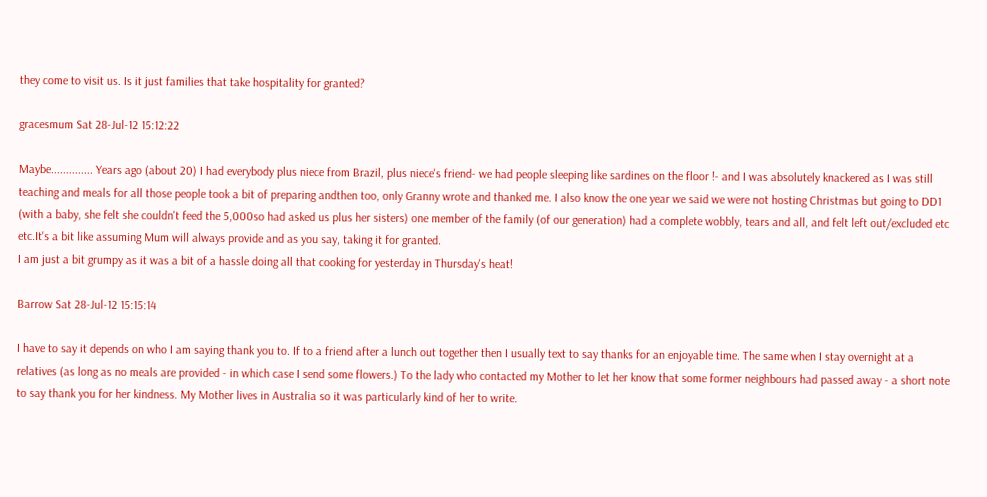they come to visit us. Is it just families that take hospitality for granted?

gracesmum Sat 28-Jul-12 15:12:22

Maybe.............. Years ago (about 20) I had everybody plus niece from Brazil, plus niece's friend- we had people sleeping like sardines on the floor !- and I was absolutely knackered as I was still teaching and meals for all those people took a bit of preparing andthen too, only Granny wrote and thanked me. I also know the one year we said we were not hosting Christmas but going to DD1 (with a baby, she felt she couldn't feed the 5,000so had asked us plus her sisters) one member of the family (of our generation) had a complete wobbly, tears and all, and felt left out/excluded etc etc.It's a bit like assuming Mum will always provide and as you say, taking it for granted.
I am just a bit grumpy as it was a bit of a hassle doing all that cooking for yesterday in Thursday's heat!

Barrow Sat 28-Jul-12 15:15:14

I have to say it depends on who I am saying thank you to. If to a friend after a lunch out together then I usually text to say thanks for an enjoyable time. The same when I stay overnight at a relatives (as long as no meals are provided - in which case I send some flowers.) To the lady who contacted my Mother to let her know that some former neighbours had passed away - a short note to say thank you for her kindness. My Mother lives in Australia so it was particularly kind of her to write.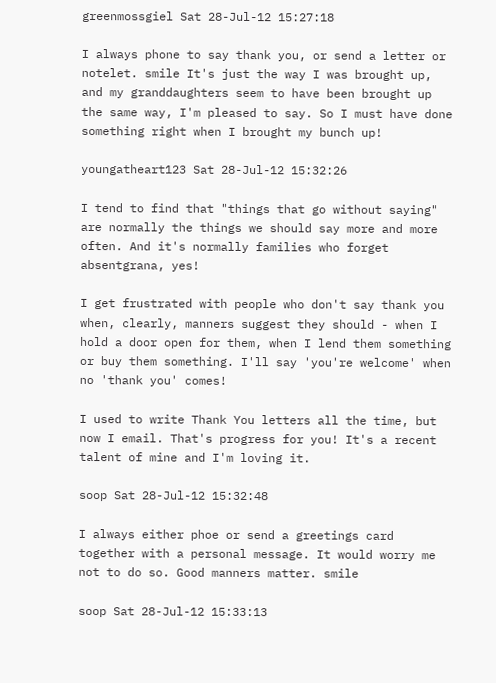greenmossgiel Sat 28-Jul-12 15:27:18

I always phone to say thank you, or send a letter or notelet. smile It's just the way I was brought up, and my granddaughters seem to have been brought up the same way, I'm pleased to say. So I must have done something right when I brought my bunch up!

youngatheart123 Sat 28-Jul-12 15:32:26

I tend to find that "things that go without saying" are normally the things we should say more and more often. And it's normally families who forget absentgrana, yes!

I get frustrated with people who don't say thank you when, clearly, manners suggest they should - when I hold a door open for them, when I lend them something or buy them something. I'll say 'you're welcome' when no 'thank you' comes!

I used to write Thank You letters all the time, but now I email. That's progress for you! It's a recent talent of mine and I'm loving it.

soop Sat 28-Jul-12 15:32:48

I always either phoe or send a greetings card together with a personal message. It would worry me not to do so. Good manners matter. smile

soop Sat 28-Jul-12 15:33:13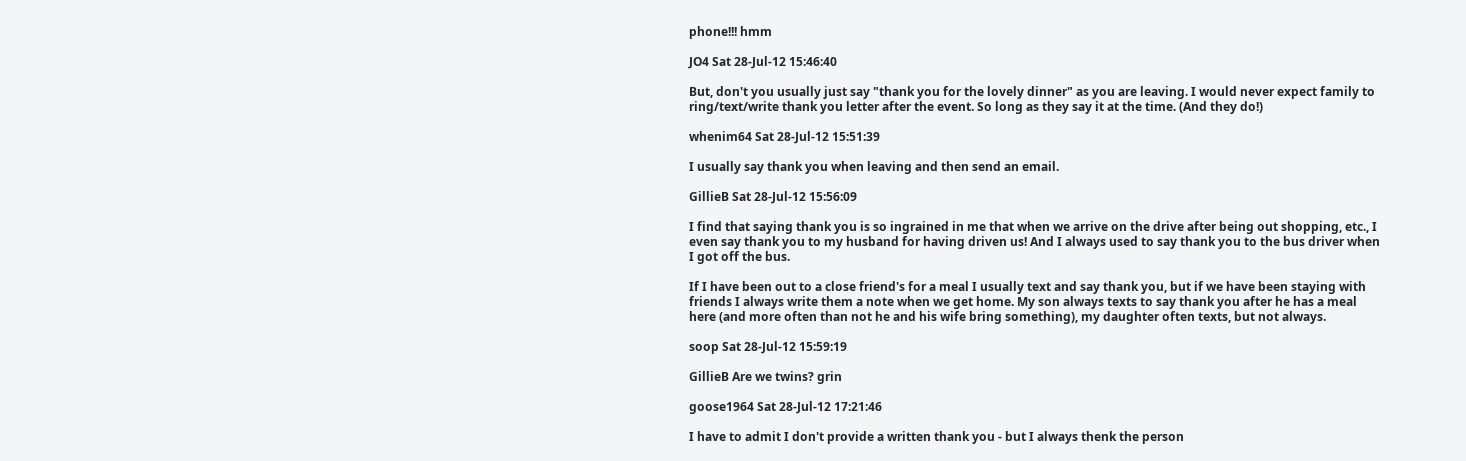phone!!! hmm

JO4 Sat 28-Jul-12 15:46:40

But, don't you usually just say "thank you for the lovely dinner" as you are leaving. I would never expect family to ring/text/write thank you letter after the event. So long as they say it at the time. (And they do!)

whenim64 Sat 28-Jul-12 15:51:39

I usually say thank you when leaving and then send an email.

GillieB Sat 28-Jul-12 15:56:09

I find that saying thank you is so ingrained in me that when we arrive on the drive after being out shopping, etc., I even say thank you to my husband for having driven us! And I always used to say thank you to the bus driver when I got off the bus.

If I have been out to a close friend's for a meal I usually text and say thank you, but if we have been staying with friends I always write them a note when we get home. My son always texts to say thank you after he has a meal here (and more often than not he and his wife bring something), my daughter often texts, but not always.

soop Sat 28-Jul-12 15:59:19

GillieB Are we twins? grin

goose1964 Sat 28-Jul-12 17:21:46

I have to admit I don't provide a written thank you - but I always thenk the person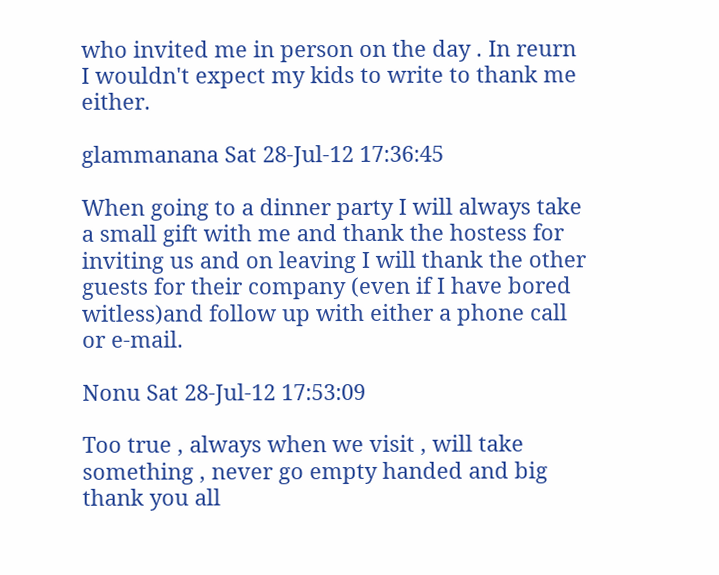who invited me in person on the day . In reurn I wouldn't expect my kids to write to thank me either.

glammanana Sat 28-Jul-12 17:36:45

When going to a dinner party I will always take a small gift with me and thank the hostess for inviting us and on leaving I will thank the other guests for their company (even if I have bored witless)and follow up with either a phone call or e-mail.

Nonu Sat 28-Jul-12 17:53:09

Too true , always when we visit , will take something , never go empty handed and big thank you all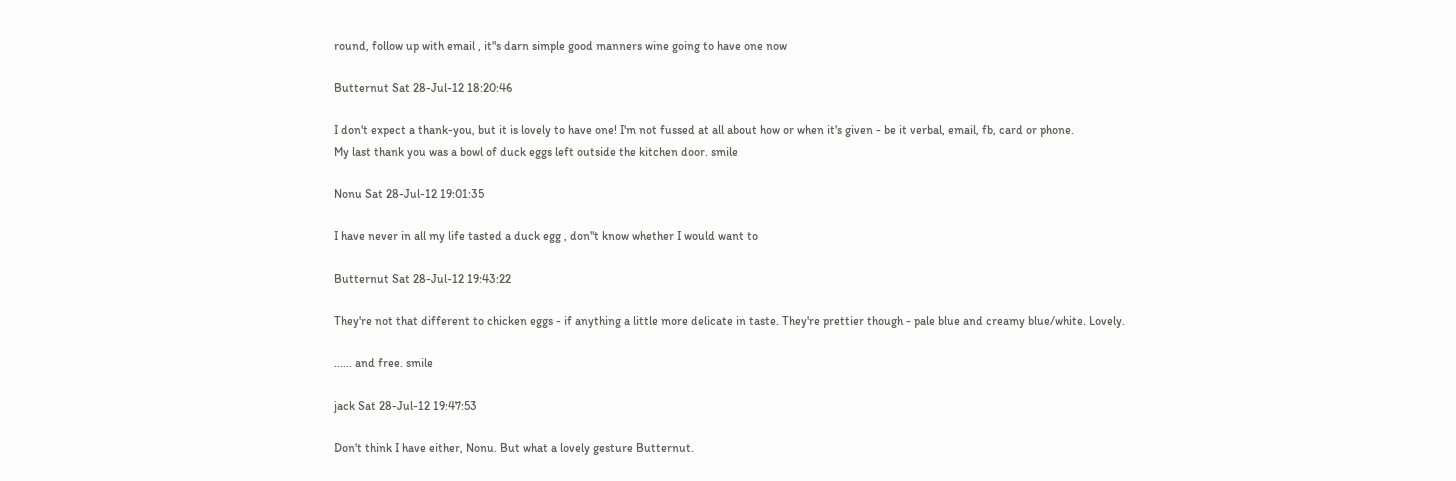round, follow up with email , it"s darn simple good manners wine going to have one now

Butternut Sat 28-Jul-12 18:20:46

I don't expect a thank-you, but it is lovely to have one! I'm not fussed at all about how or when it's given - be it verbal, email, fb, card or phone.
My last thank you was a bowl of duck eggs left outside the kitchen door. smile

Nonu Sat 28-Jul-12 19:01:35

I have never in all my life tasted a duck egg , don"t know whether I would want to

Butternut Sat 28-Jul-12 19:43:22

They're not that different to chicken eggs - if anything a little more delicate in taste. They're prettier though - pale blue and creamy blue/white. Lovely.

...... and free. smile

jack Sat 28-Jul-12 19:47:53

Don't think I have either, Nonu. But what a lovely gesture Butternut.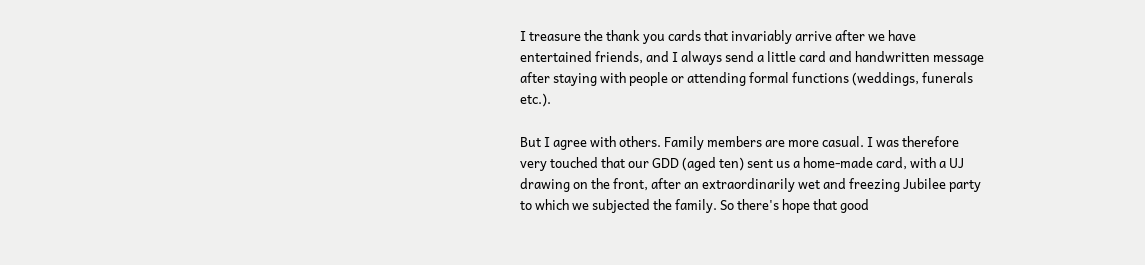I treasure the thank you cards that invariably arrive after we have entertained friends, and I always send a little card and handwritten message after staying with people or attending formal functions (weddings, funerals etc.).

But I agree with others. Family members are more casual. I was therefore very touched that our GDD (aged ten) sent us a home-made card, with a UJ drawing on the front, after an extraordinarily wet and freezing Jubilee party to which we subjected the family. So there's hope that good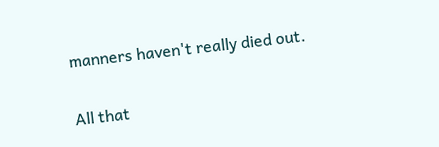manners haven't really died out.

All that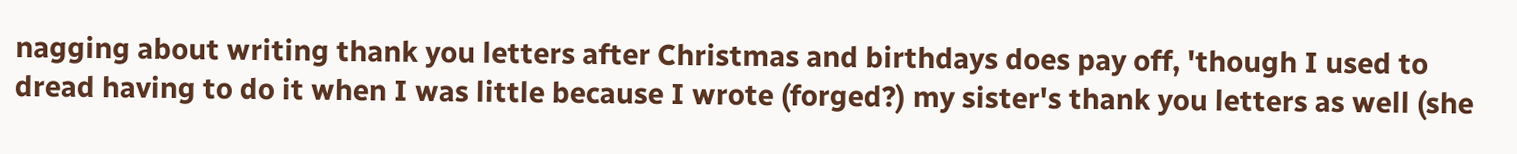nagging about writing thank you letters after Christmas and birthdays does pay off, 'though I used to dread having to do it when I was little because I wrote (forged?) my sister's thank you letters as well (she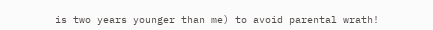is two years younger than me) to avoid parental wrath!